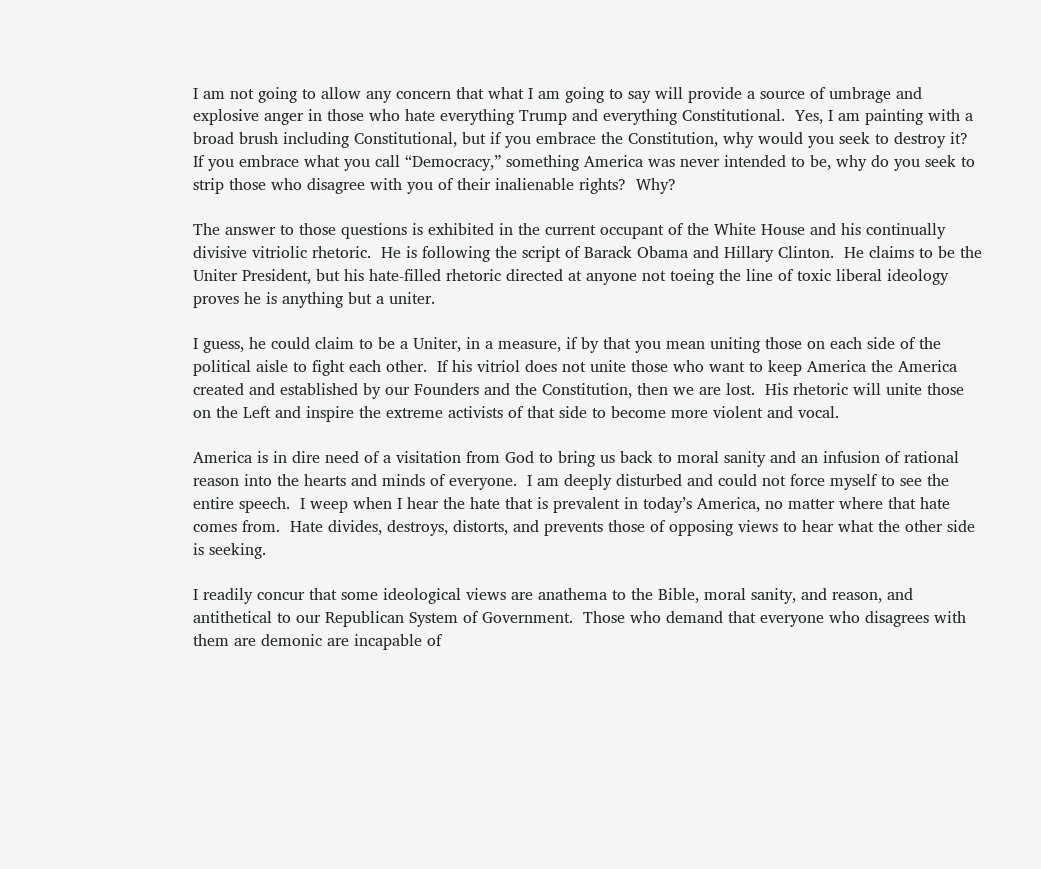I am not going to allow any concern that what I am going to say will provide a source of umbrage and explosive anger in those who hate everything Trump and everything Constitutional.  Yes, I am painting with a broad brush including Constitutional, but if you embrace the Constitution, why would you seek to destroy it?  If you embrace what you call “Democracy,” something America was never intended to be, why do you seek to strip those who disagree with you of their inalienable rights?  Why?

The answer to those questions is exhibited in the current occupant of the White House and his continually divisive vitriolic rhetoric.  He is following the script of Barack Obama and Hillary Clinton.  He claims to be the Uniter President, but his hate-filled rhetoric directed at anyone not toeing the line of toxic liberal ideology proves he is anything but a uniter.

I guess, he could claim to be a Uniter, in a measure, if by that you mean uniting those on each side of the political aisle to fight each other.  If his vitriol does not unite those who want to keep America the America created and established by our Founders and the Constitution, then we are lost.  His rhetoric will unite those on the Left and inspire the extreme activists of that side to become more violent and vocal.

America is in dire need of a visitation from God to bring us back to moral sanity and an infusion of rational reason into the hearts and minds of everyone.  I am deeply disturbed and could not force myself to see the entire speech.  I weep when I hear the hate that is prevalent in today’s America, no matter where that hate comes from.  Hate divides, destroys, distorts, and prevents those of opposing views to hear what the other side is seeking.

I readily concur that some ideological views are anathema to the Bible, moral sanity, and reason, and antithetical to our Republican System of Government.  Those who demand that everyone who disagrees with them are demonic are incapable of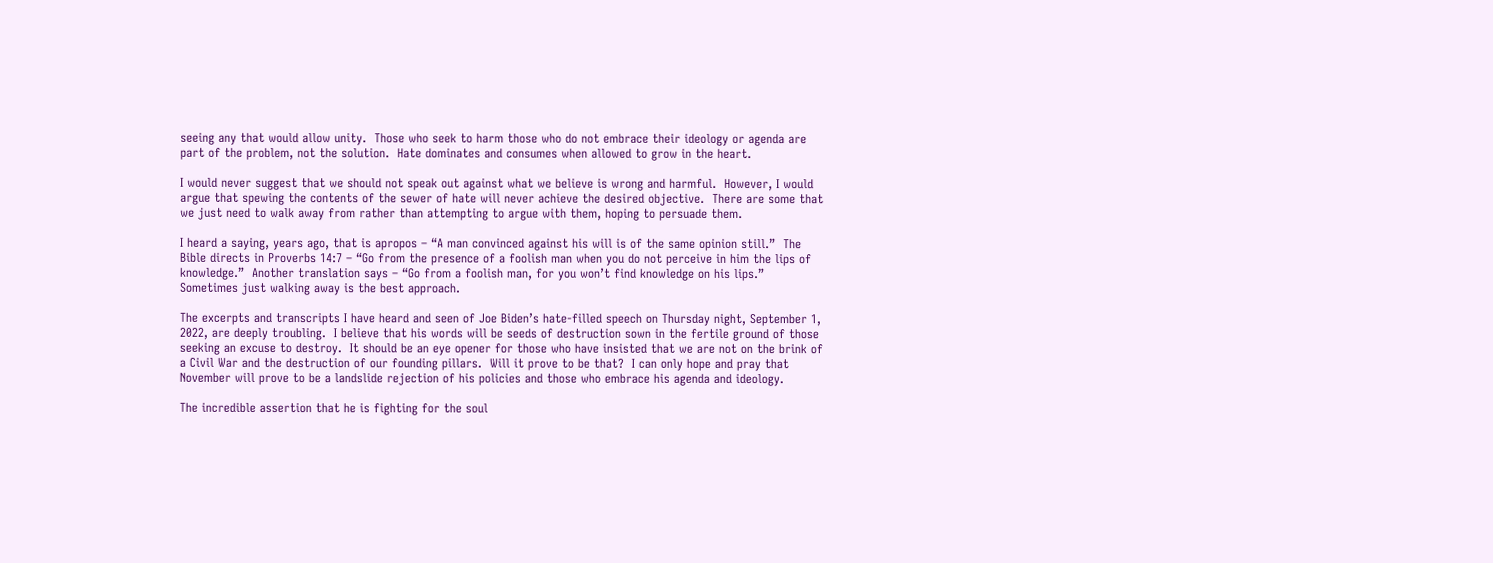seeing any that would allow unity.  Those who seek to harm those who do not embrace their ideology or agenda are part of the problem, not the solution.  Hate dominates and consumes when allowed to grow in the heart.

I would never suggest that we should not speak out against what we believe is wrong and harmful.  However, I would argue that spewing the contents of the sewer of hate will never achieve the desired objective.  There are some that we just need to walk away from rather than attempting to argue with them, hoping to persuade them.

I heard a saying, years ago, that is apropos – “A man convinced against his will is of the same opinion still.”  The Bible directs in Proverbs 14:7 – “Go from the presence of a foolish man when you do not perceive in him the lips of knowledge.”  Another translation says – “Go from a foolish man, for you won’t find knowledge on his lips.”  Sometimes just walking away is the best approach.

The excerpts and transcripts I have heard and seen of Joe Biden’s hate-filled speech on Thursday night, September 1, 2022, are deeply troubling.  I believe that his words will be seeds of destruction sown in the fertile ground of those seeking an excuse to destroy.  It should be an eye opener for those who have insisted that we are not on the brink of a Civil War and the destruction of our founding pillars.  Will it prove to be that?  I can only hope and pray that November will prove to be a landslide rejection of his policies and those who embrace his agenda and ideology.

The incredible assertion that he is fighting for the soul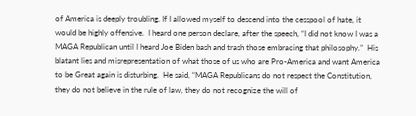of America is deeply troubling. If I allowed myself to descend into the cesspool of hate, it would be highly offensive.  I heard one person declare, after the speech, “I did not know I was a MAGA Republican until I heard Joe Biden bash and trash those embracing that philosophy.”  His blatant lies and misrepresentation of what those of us who are Pro-America and want America to be Great again is disturbing.  He said, “MAGA Republicans do not respect the Constitution, they do not believe in the rule of law, they do not recognize the will of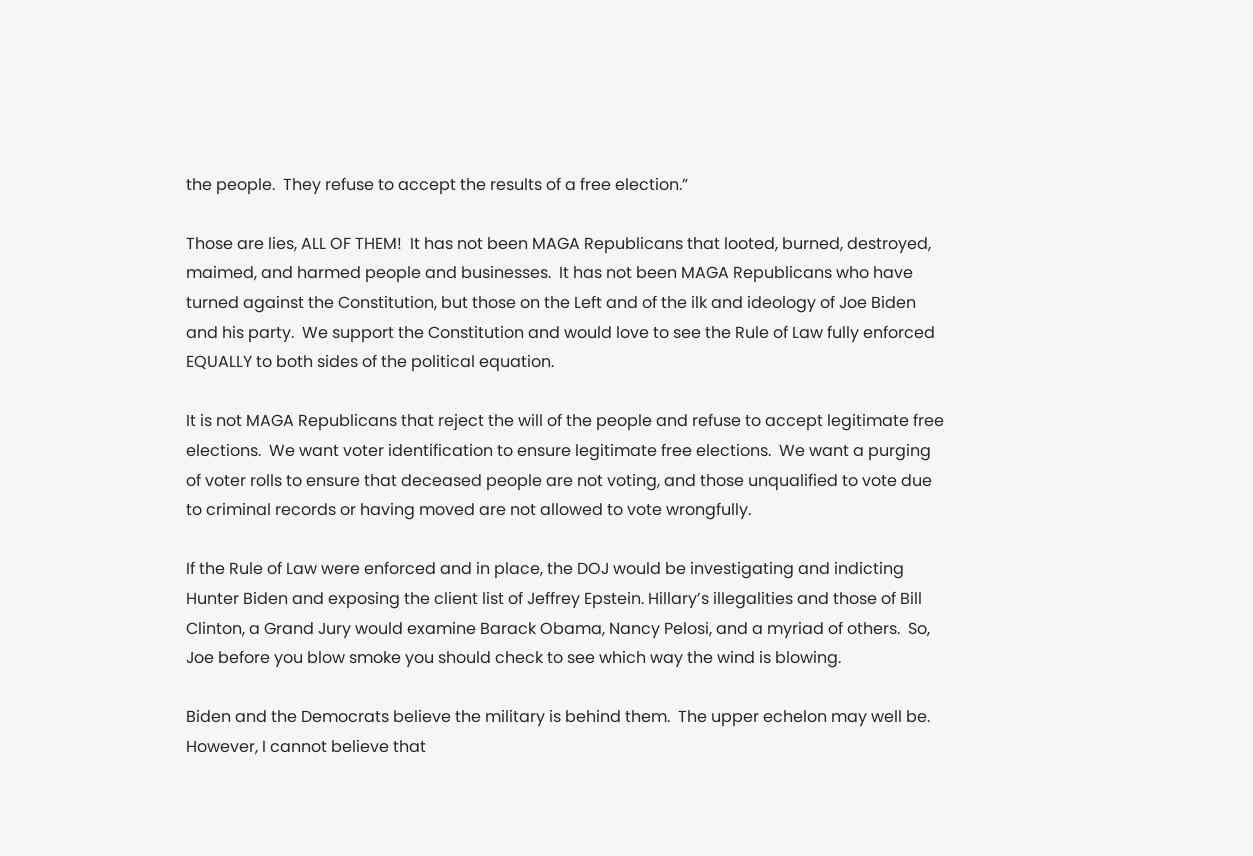the people.  They refuse to accept the results of a free election.”

Those are lies, ALL OF THEM!  It has not been MAGA Republicans that looted, burned, destroyed, maimed, and harmed people and businesses.  It has not been MAGA Republicans who have turned against the Constitution, but those on the Left and of the ilk and ideology of Joe Biden and his party.  We support the Constitution and would love to see the Rule of Law fully enforced EQUALLY to both sides of the political equation.

It is not MAGA Republicans that reject the will of the people and refuse to accept legitimate free elections.  We want voter identification to ensure legitimate free elections.  We want a purging of voter rolls to ensure that deceased people are not voting, and those unqualified to vote due to criminal records or having moved are not allowed to vote wrongfully.

If the Rule of Law were enforced and in place, the DOJ would be investigating and indicting Hunter Biden and exposing the client list of Jeffrey Epstein. Hillary’s illegalities and those of Bill Clinton, a Grand Jury would examine Barack Obama, Nancy Pelosi, and a myriad of others.  So, Joe before you blow smoke you should check to see which way the wind is blowing.

Biden and the Democrats believe the military is behind them.  The upper echelon may well be.  However, I cannot believe that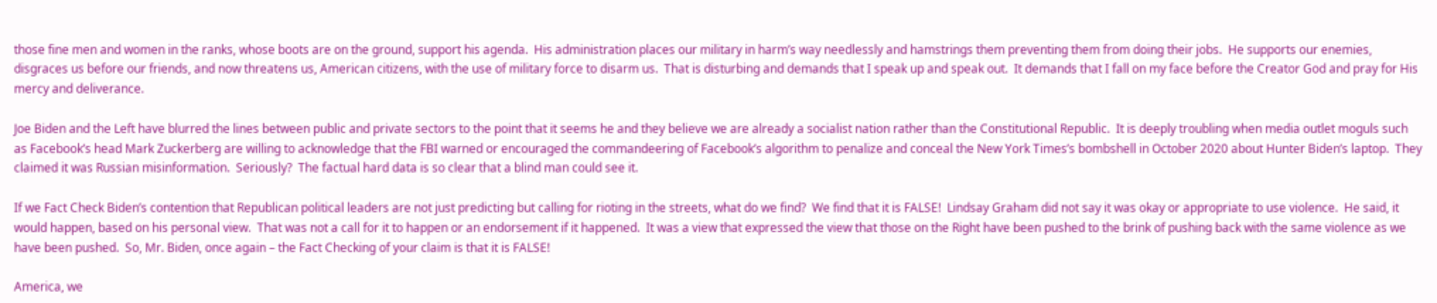those fine men and women in the ranks, whose boots are on the ground, support his agenda.  His administration places our military in harm’s way needlessly and hamstrings them preventing them from doing their jobs.  He supports our enemies, disgraces us before our friends, and now threatens us, American citizens, with the use of military force to disarm us.  That is disturbing and demands that I speak up and speak out.  It demands that I fall on my face before the Creator God and pray for His mercy and deliverance.

Joe Biden and the Left have blurred the lines between public and private sectors to the point that it seems he and they believe we are already a socialist nation rather than the Constitutional Republic.  It is deeply troubling when media outlet moguls such as Facebook’s head Mark Zuckerberg are willing to acknowledge that the FBI warned or encouraged the commandeering of Facebook’s algorithm to penalize and conceal the New York Times’s bombshell in October 2020 about Hunter Biden’s laptop.  They claimed it was Russian misinformation.  Seriously?  The factual hard data is so clear that a blind man could see it.

If we Fact Check Biden’s contention that Republican political leaders are not just predicting but calling for rioting in the streets, what do we find?  We find that it is FALSE!  Lindsay Graham did not say it was okay or appropriate to use violence.  He said, it would happen, based on his personal view.  That was not a call for it to happen or an endorsement if it happened.  It was a view that expressed the view that those on the Right have been pushed to the brink of pushing back with the same violence as we have been pushed.  So, Mr. Biden, once again – the Fact Checking of your claim is that it is FALSE!

America, we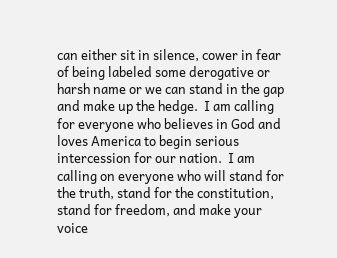can either sit in silence, cower in fear of being labeled some derogative or harsh name or we can stand in the gap and make up the hedge.  I am calling for everyone who believes in God and loves America to begin serious intercession for our nation.  I am calling on everyone who will stand for the truth, stand for the constitution, stand for freedom, and make your voice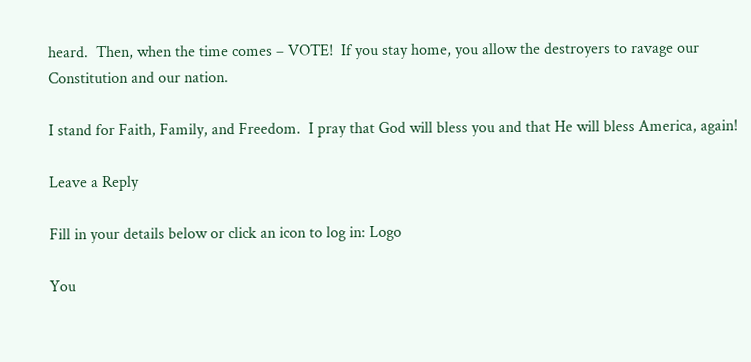heard.  Then, when the time comes – VOTE!  If you stay home, you allow the destroyers to ravage our Constitution and our nation.

I stand for Faith, Family, and Freedom.  I pray that God will bless you and that He will bless America, again!

Leave a Reply

Fill in your details below or click an icon to log in: Logo

You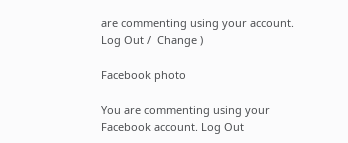are commenting using your account. Log Out /  Change )

Facebook photo

You are commenting using your Facebook account. Log Out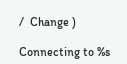/  Change )

Connecting to %s